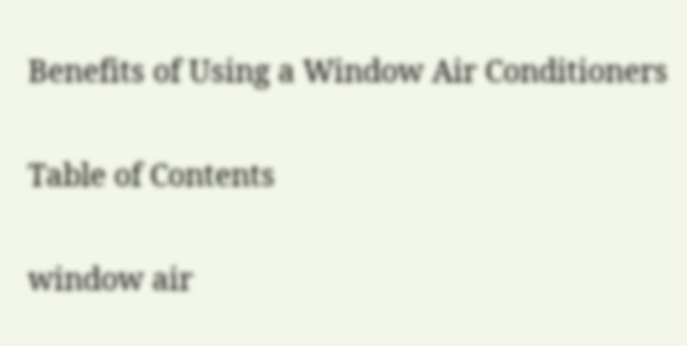Benefits of Using a Window Air Conditioners

Table of Contents

window air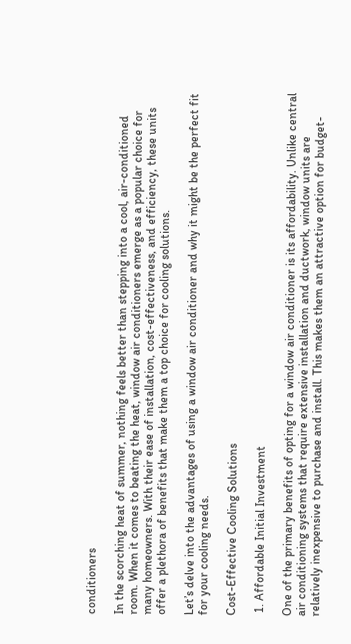conditioners

In the scorching heat of summer, nothing feels better than stepping into a cool, air-conditioned room. When it comes to beating the heat, window air conditioners emerge as a popular choice for many homeowners. With their ease of installation, cost-effectiveness, and efficiency, these units offer a plethora of benefits that make them a top choice for cooling solutions.

Let’s delve into the advantages of using a window air conditioner and why it might be the perfect fit for your cooling needs.

Cost-Effective Cooling Solutions

 1. Affordable Initial Investment

One of the primary benefits of opting for a window air conditioner is its affordability. Unlike central air conditioning systems that require extensive installation and ductwork, window units are relatively inexpensive to purchase and install. This makes them an attractive option for budget-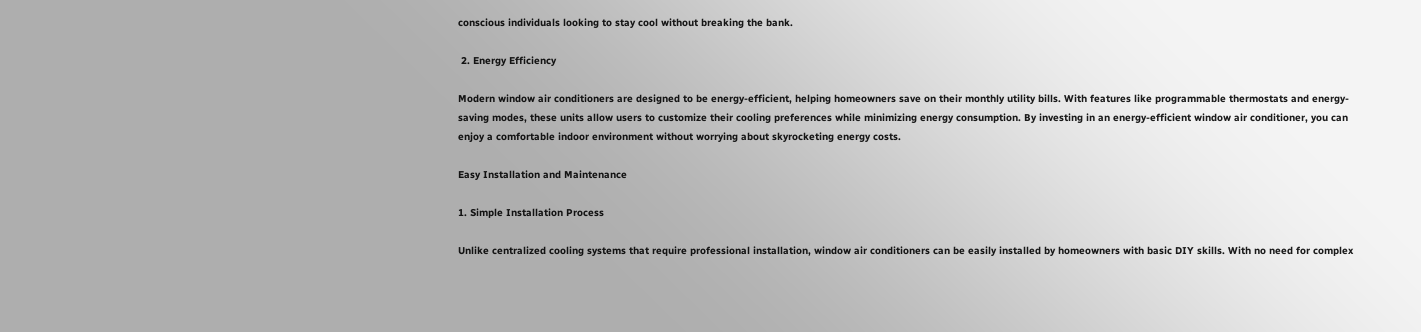conscious individuals looking to stay cool without breaking the bank.

 2. Energy Efficiency

Modern window air conditioners are designed to be energy-efficient, helping homeowners save on their monthly utility bills. With features like programmable thermostats and energy-saving modes, these units allow users to customize their cooling preferences while minimizing energy consumption. By investing in an energy-efficient window air conditioner, you can enjoy a comfortable indoor environment without worrying about skyrocketing energy costs.

Easy Installation and Maintenance

1. Simple Installation Process

Unlike centralized cooling systems that require professional installation, window air conditioners can be easily installed by homeowners with basic DIY skills. With no need for complex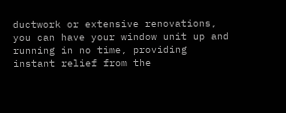ductwork or extensive renovations, you can have your window unit up and running in no time, providing instant relief from the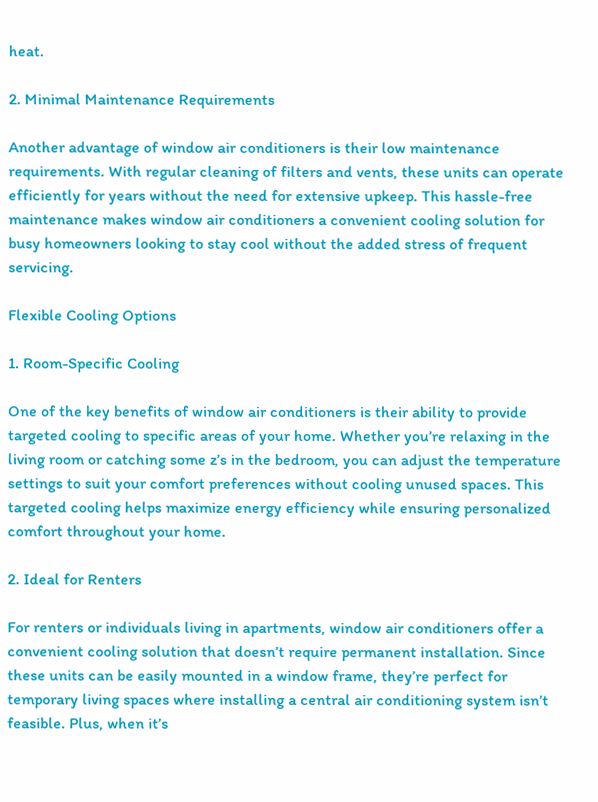heat.

2. Minimal Maintenance Requirements

Another advantage of window air conditioners is their low maintenance requirements. With regular cleaning of filters and vents, these units can operate efficiently for years without the need for extensive upkeep. This hassle-free maintenance makes window air conditioners a convenient cooling solution for busy homeowners looking to stay cool without the added stress of frequent servicing.

Flexible Cooling Options

1. Room-Specific Cooling

One of the key benefits of window air conditioners is their ability to provide targeted cooling to specific areas of your home. Whether you’re relaxing in the living room or catching some z’s in the bedroom, you can adjust the temperature settings to suit your comfort preferences without cooling unused spaces. This targeted cooling helps maximize energy efficiency while ensuring personalized comfort throughout your home.

2. Ideal for Renters

For renters or individuals living in apartments, window air conditioners offer a convenient cooling solution that doesn’t require permanent installation. Since these units can be easily mounted in a window frame, they’re perfect for temporary living spaces where installing a central air conditioning system isn’t feasible. Plus, when it’s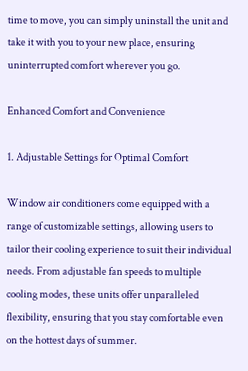time to move, you can simply uninstall the unit and take it with you to your new place, ensuring uninterrupted comfort wherever you go.

Enhanced Comfort and Convenience

1. Adjustable Settings for Optimal Comfort

Window air conditioners come equipped with a range of customizable settings, allowing users to tailor their cooling experience to suit their individual needs. From adjustable fan speeds to multiple cooling modes, these units offer unparalleled flexibility, ensuring that you stay comfortable even on the hottest days of summer.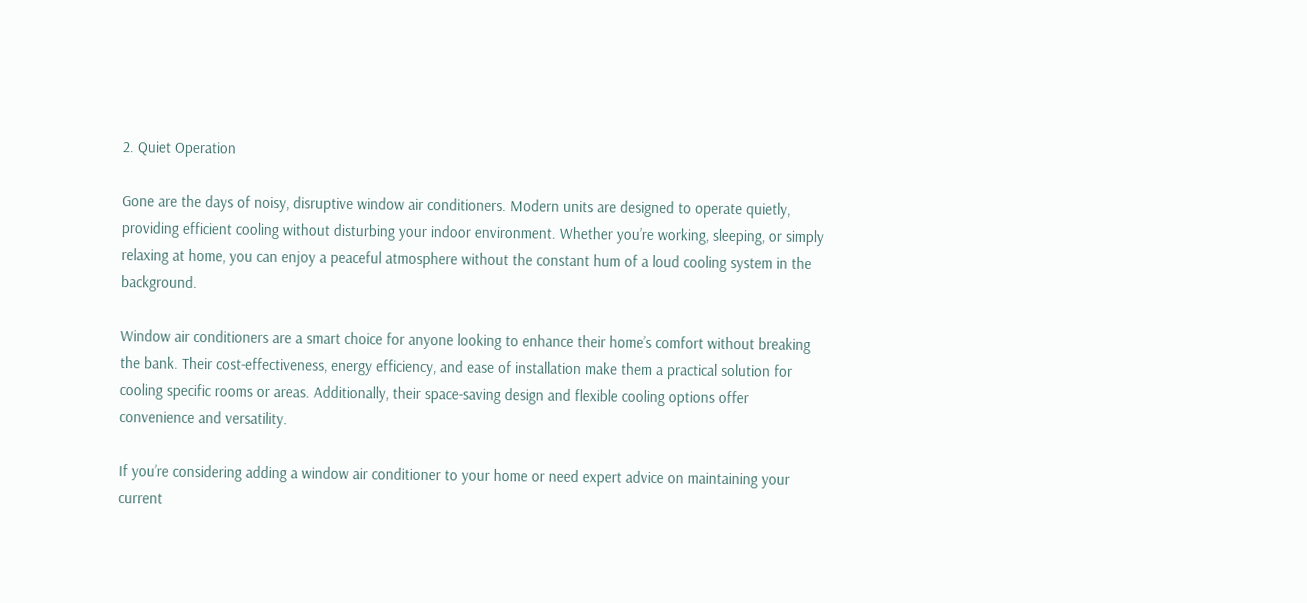2. Quiet Operation

Gone are the days of noisy, disruptive window air conditioners. Modern units are designed to operate quietly, providing efficient cooling without disturbing your indoor environment. Whether you’re working, sleeping, or simply relaxing at home, you can enjoy a peaceful atmosphere without the constant hum of a loud cooling system in the background.

Window air conditioners are a smart choice for anyone looking to enhance their home’s comfort without breaking the bank. Their cost-effectiveness, energy efficiency, and ease of installation make them a practical solution for cooling specific rooms or areas. Additionally, their space-saving design and flexible cooling options offer convenience and versatility.

If you’re considering adding a window air conditioner to your home or need expert advice on maintaining your current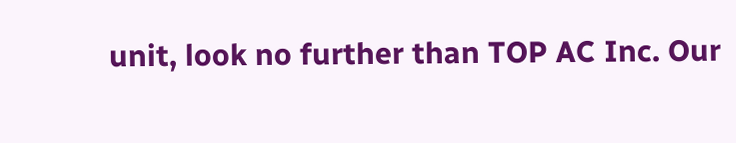unit, look no further than TOP AC Inc. Our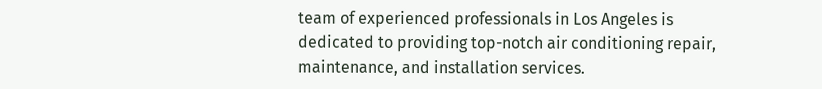team of experienced professionals in Los Angeles is dedicated to providing top-notch air conditioning repair, maintenance, and installation services.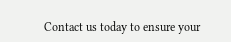Contact us today to ensure your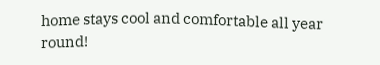home stays cool and comfortable all year round!